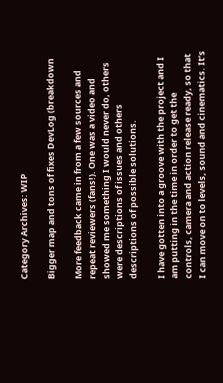Category Archives: WIP

Bigger map and tons of fixes DevLog (breakdown

More feedback came in from a few sources and repeat reviewers (fans!). One was a video and showed me something I would never do, others were descriptions of issues and others descriptions of possible solutions.

I have gotten into a groove with the project and I am putting in the time in order to get the controls, camera and action release ready, so that I can move on to levels, sound and cinematics. It’s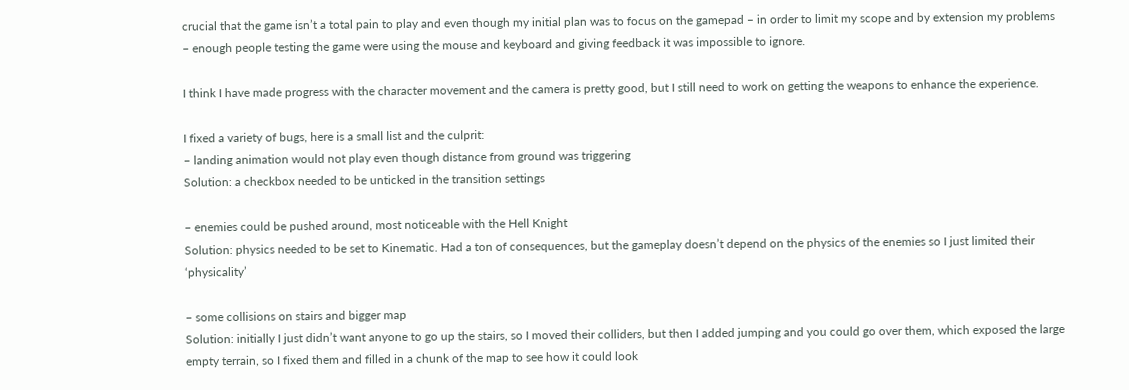crucial that the game isn’t a total pain to play and even though my initial plan was to focus on the gamepad – in order to limit my scope and by extension my problems – enough people testing the game were using the mouse and keyboard and giving feedback it was impossible to ignore.

I think I have made progress with the character movement and the camera is pretty good, but I still need to work on getting the weapons to enhance the experience.

I fixed a variety of bugs, here is a small list and the culprit:
– landing animation would not play even though distance from ground was triggering
Solution: a checkbox needed to be unticked in the transition settings

– enemies could be pushed around, most noticeable with the Hell Knight
Solution: physics needed to be set to Kinematic. Had a ton of consequences, but the gameplay doesn’t depend on the physics of the enemies so I just limited their ‘physicality’

– some collisions on stairs and bigger map
Solution: initially I just didn’t want anyone to go up the stairs, so I moved their colliders, but then I added jumping and you could go over them, which exposed the large empty terrain, so I fixed them and filled in a chunk of the map to see how it could look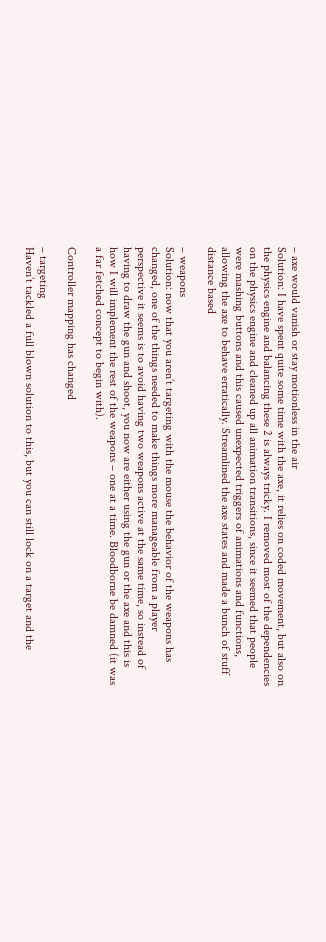– axe would vanish or stay motionless in the air
Solution: I have spent quite some time with the axe, it relies on coded movement, but also on the physics engine and balancing these 2 is always tricky. I removed most of the dependencies on the physics engine and cleaned up all animation transitions, since it seemed that people were mashing buttons and this caused unexpected triggers of animations and functions, allowing the axe to behave erratically. Streamlined the axe states and made a bunch of stuff distance based

– weapons
Solution: now that you aren’t targeting with the mouse the behavior of the weapons has changed, one of the things needed to make things more manageable from a player perspective it seems is to avoid having two weapons active at the same time, so instead of having to draw the gun and shoot, you now are either using the gun or the axe and this is how I will implement the rest of the weapons – one at a time. Bloodborne be damned (it was a far fetched concept to begin with).

Controller mapping has changed

– targeting
Haven’t tackled a full blown solution to this, but you can still lock on a target and the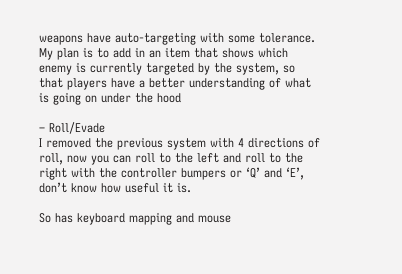weapons have auto-targeting with some tolerance. My plan is to add in an item that shows which enemy is currently targeted by the system, so that players have a better understanding of what is going on under the hood

– Roll/Evade
I removed the previous system with 4 directions of roll, now you can roll to the left and roll to the right with the controller bumpers or ‘Q’ and ‘E’, don’t know how useful it is.

So has keyboard mapping and mouse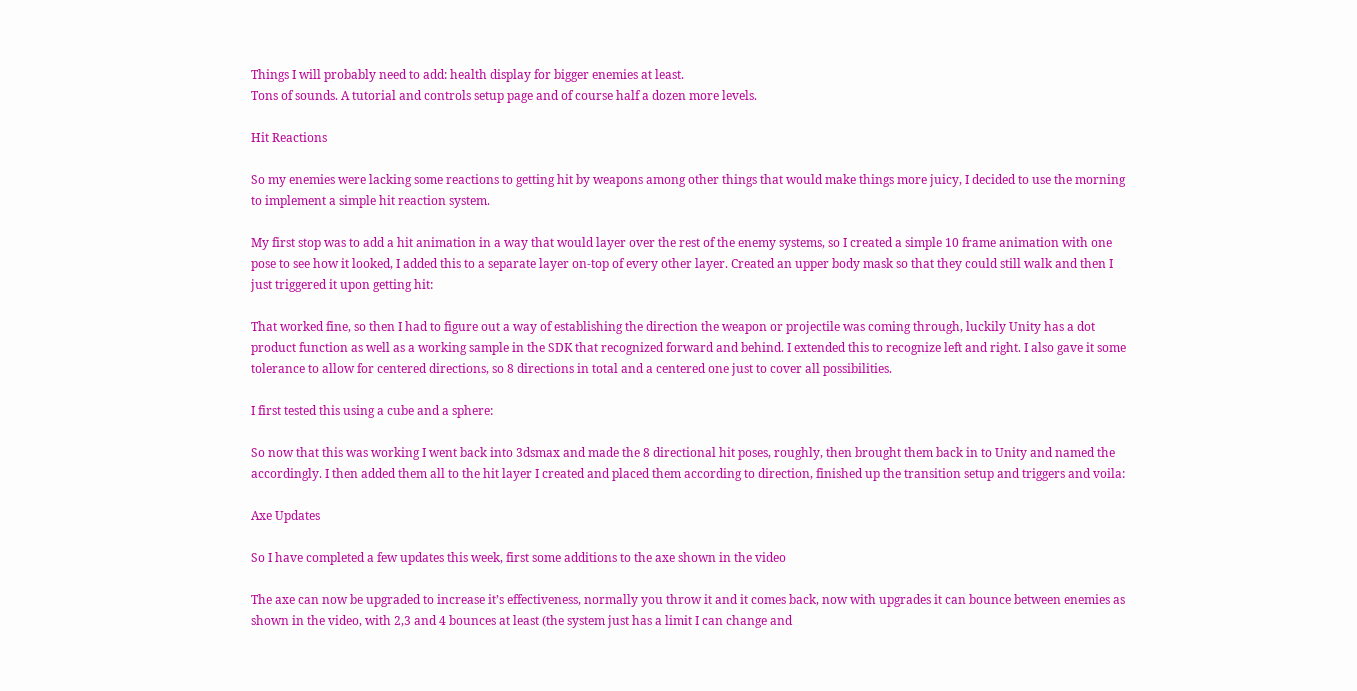Things I will probably need to add: health display for bigger enemies at least.
Tons of sounds. A tutorial and controls setup page and of course half a dozen more levels.

Hit Reactions

So my enemies were lacking some reactions to getting hit by weapons among other things that would make things more juicy, I decided to use the morning to implement a simple hit reaction system.

My first stop was to add a hit animation in a way that would layer over the rest of the enemy systems, so I created a simple 10 frame animation with one pose to see how it looked, I added this to a separate layer on-top of every other layer. Created an upper body mask so that they could still walk and then I just triggered it upon getting hit:

That worked fine, so then I had to figure out a way of establishing the direction the weapon or projectile was coming through, luckily Unity has a dot product function as well as a working sample in the SDK that recognized forward and behind. I extended this to recognize left and right. I also gave it some tolerance to allow for centered directions, so 8 directions in total and a centered one just to cover all possibilities.

I first tested this using a cube and a sphere:

So now that this was working I went back into 3dsmax and made the 8 directional hit poses, roughly, then brought them back in to Unity and named the accordingly. I then added them all to the hit layer I created and placed them according to direction, finished up the transition setup and triggers and voila:

Axe Updates

So I have completed a few updates this week, first some additions to the axe shown in the video

The axe can now be upgraded to increase it’s effectiveness, normally you throw it and it comes back, now with upgrades it can bounce between enemies as shown in the video, with 2,3 and 4 bounces at least (the system just has a limit I can change and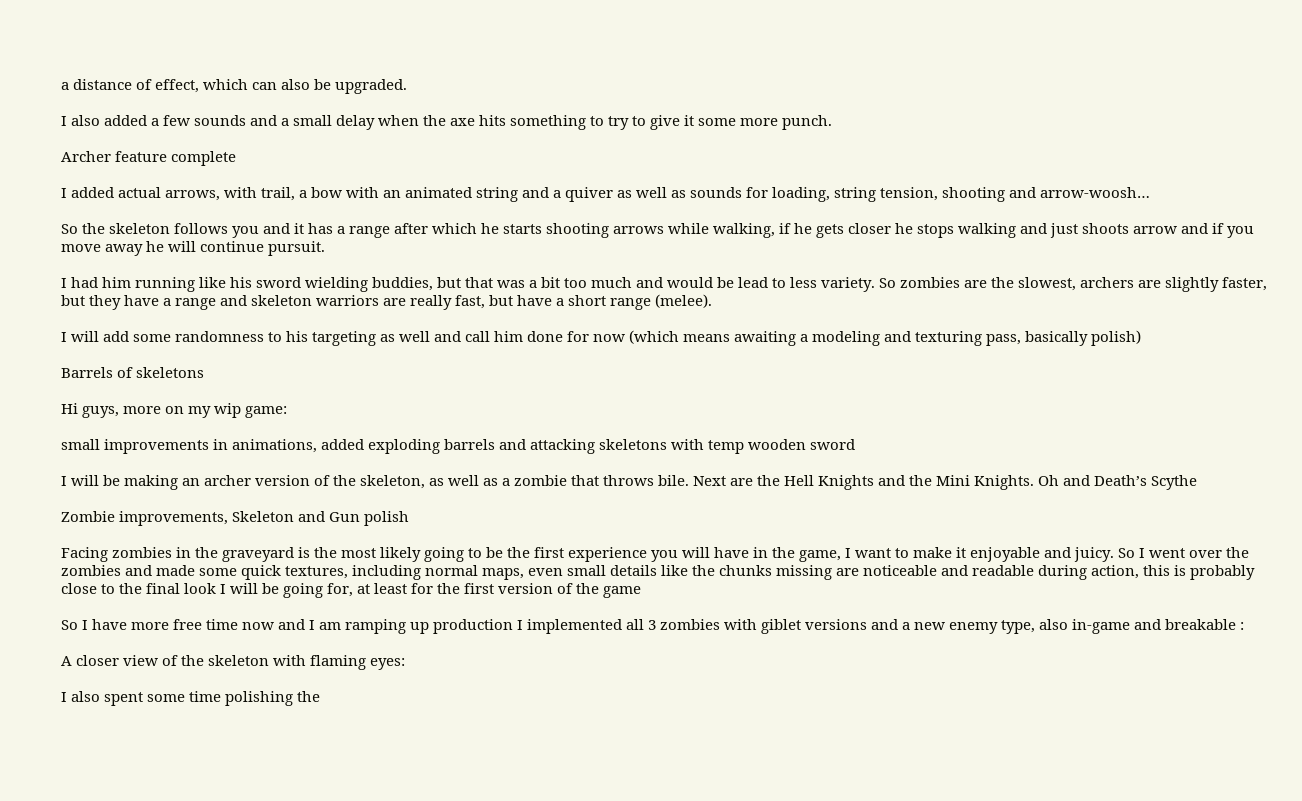a distance of effect, which can also be upgraded.

I also added a few sounds and a small delay when the axe hits something to try to give it some more punch.

Archer feature complete

I added actual arrows, with trail, a bow with an animated string and a quiver as well as sounds for loading, string tension, shooting and arrow-woosh…

So the skeleton follows you and it has a range after which he starts shooting arrows while walking, if he gets closer he stops walking and just shoots arrow and if you move away he will continue pursuit.

I had him running like his sword wielding buddies, but that was a bit too much and would be lead to less variety. So zombies are the slowest, archers are slightly faster, but they have a range and skeleton warriors are really fast, but have a short range (melee).

I will add some randomness to his targeting as well and call him done for now (which means awaiting a modeling and texturing pass, basically polish)

Barrels of skeletons

Hi guys, more on my wip game:

small improvements in animations, added exploding barrels and attacking skeletons with temp wooden sword

I will be making an archer version of the skeleton, as well as a zombie that throws bile. Next are the Hell Knights and the Mini Knights. Oh and Death’s Scythe

Zombie improvements, Skeleton and Gun polish

Facing zombies in the graveyard is the most likely going to be the first experience you will have in the game, I want to make it enjoyable and juicy. So I went over the zombies and made some quick textures, including normal maps, even small details like the chunks missing are noticeable and readable during action, this is probably close to the final look I will be going for, at least for the first version of the game

So I have more free time now and I am ramping up production I implemented all 3 zombies with giblet versions and a new enemy type, also in-game and breakable :

A closer view of the skeleton with flaming eyes:

I also spent some time polishing the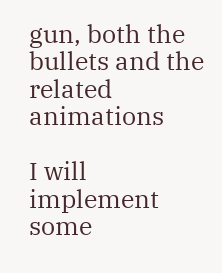gun, both the bullets and the related animations

I will implement some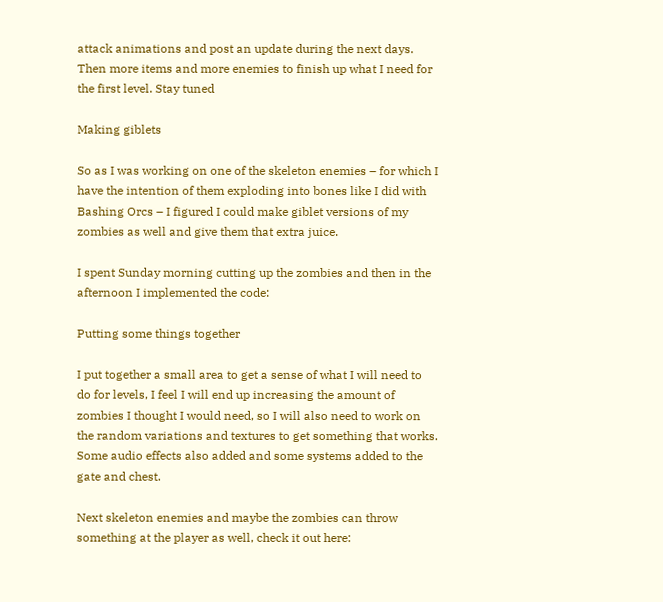attack animations and post an update during the next days. Then more items and more enemies to finish up what I need for the first level. Stay tuned

Making giblets

So as I was working on one of the skeleton enemies – for which I have the intention of them exploding into bones like I did with Bashing Orcs – I figured I could make giblet versions of my zombies as well and give them that extra juice.

I spent Sunday morning cutting up the zombies and then in the afternoon I implemented the code:

Putting some things together

I put together a small area to get a sense of what I will need to do for levels, I feel I will end up increasing the amount of zombies I thought I would need, so I will also need to work on the random variations and textures to get something that works. Some audio effects also added and some systems added to the gate and chest.

Next skeleton enemies and maybe the zombies can throw something at the player as well, check it out here: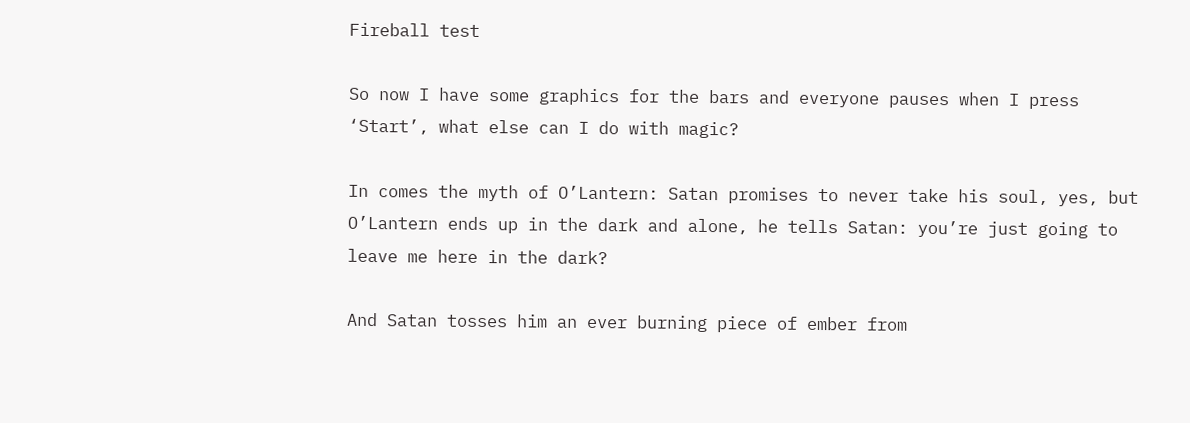Fireball test

So now I have some graphics for the bars and everyone pauses when I press ‘Start’, what else can I do with magic?

In comes the myth of O’Lantern: Satan promises to never take his soul, yes, but O’Lantern ends up in the dark and alone, he tells Satan: you’re just going to leave me here in the dark?

And Satan tosses him an ever burning piece of ember from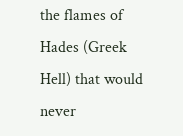the flames of Hades (Greek Hell) that would never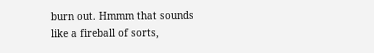burn out. Hmmm that sounds like a fireball of sorts,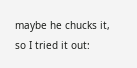maybe he chucks it, so I tried it out: